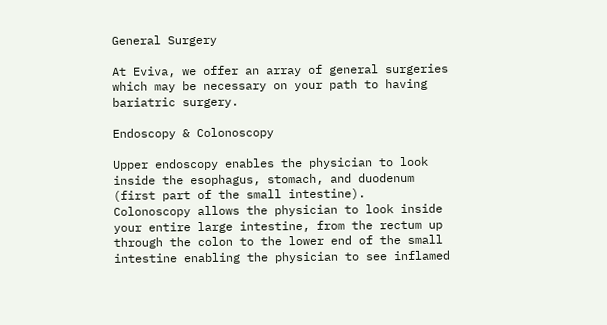General Surgery

At Eviva, we offer an array of general surgeries which may be necessary on your path to having bariatric surgery.

Endoscopy & Colonoscopy

Upper endoscopy enables the physician to look inside the esophagus, stomach, and duodenum (first part of the small intestine).
Colonoscopy allows the physician to look inside your entire large intestine, from the rectum up through the colon to the lower end of the small intestine enabling the physician to see inflamed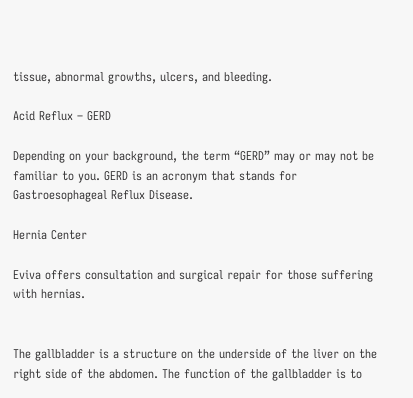tissue, abnormal growths, ulcers, and bleeding.

Acid Reflux – GERD

Depending on your background, the term “GERD” may or may not be familiar to you. GERD is an acronym that stands for Gastroesophageal Reflux Disease.

Hernia Center

Eviva offers consultation and surgical repair for those suffering with hernias.


The gallbladder is a structure on the underside of the liver on the right side of the abdomen. The function of the gallbladder is to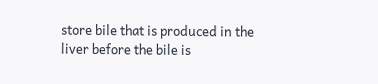store bile that is produced in the liver before the bile is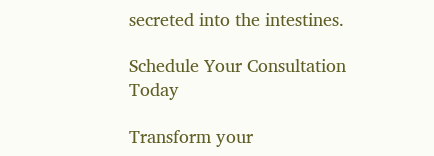secreted into the intestines.

Schedule Your Consultation Today

Transform your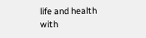life and health with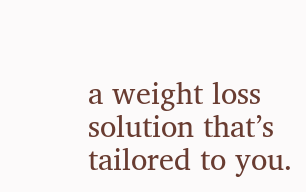a weight loss solution that’s tailored to you.